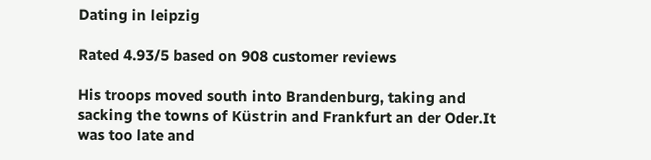Dating in leipzig

Rated 4.93/5 based on 908 customer reviews

His troops moved south into Brandenburg, taking and sacking the towns of Küstrin and Frankfurt an der Oder.It was too late and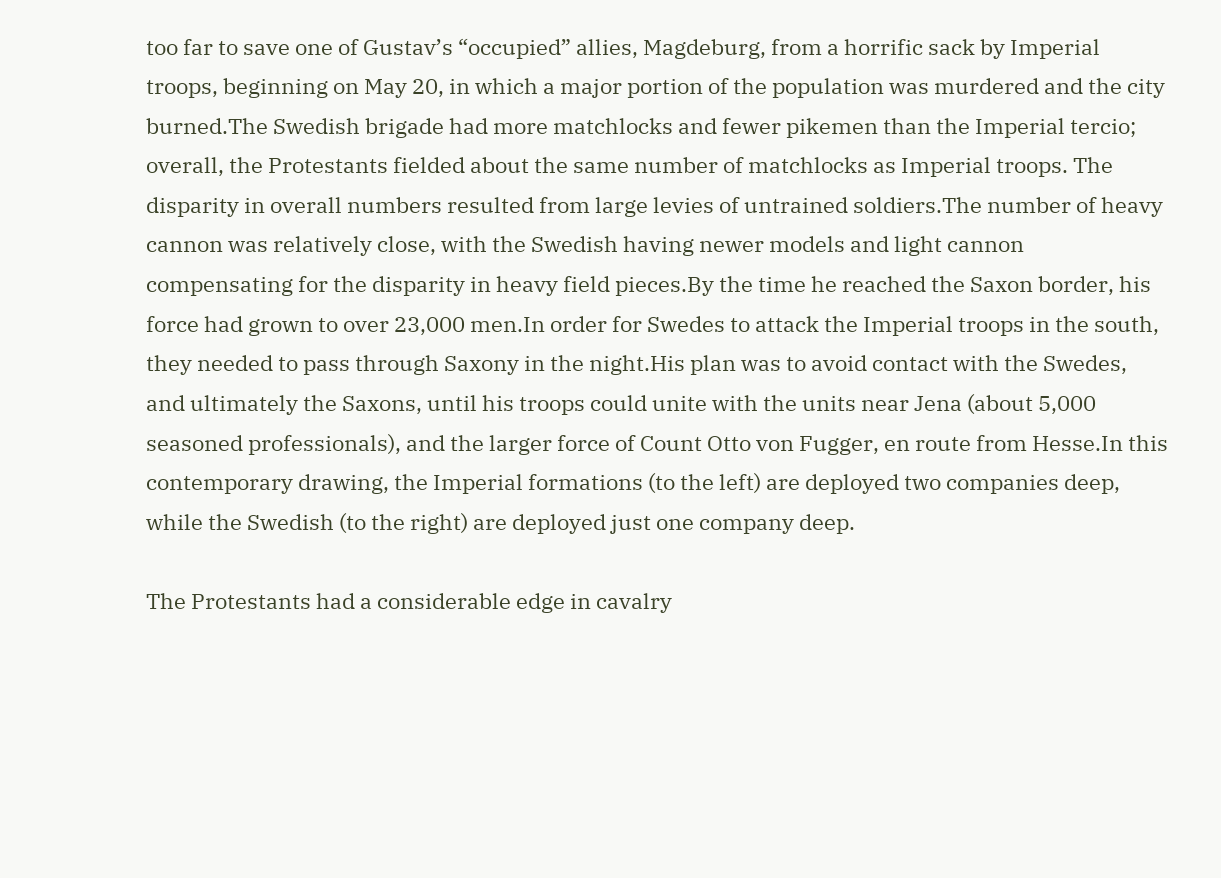too far to save one of Gustav’s “occupied” allies, Magdeburg, from a horrific sack by Imperial troops, beginning on May 20, in which a major portion of the population was murdered and the city burned.The Swedish brigade had more matchlocks and fewer pikemen than the Imperial tercio; overall, the Protestants fielded about the same number of matchlocks as Imperial troops. The disparity in overall numbers resulted from large levies of untrained soldiers.The number of heavy cannon was relatively close, with the Swedish having newer models and light cannon compensating for the disparity in heavy field pieces.By the time he reached the Saxon border, his force had grown to over 23,000 men.In order for Swedes to attack the Imperial troops in the south, they needed to pass through Saxony in the night.His plan was to avoid contact with the Swedes, and ultimately the Saxons, until his troops could unite with the units near Jena (about 5,000 seasoned professionals), and the larger force of Count Otto von Fugger, en route from Hesse.In this contemporary drawing, the Imperial formations (to the left) are deployed two companies deep, while the Swedish (to the right) are deployed just one company deep.

The Protestants had a considerable edge in cavalry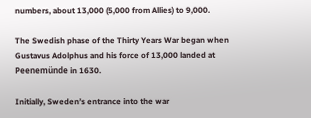numbers, about 13,000 (5,000 from Allies) to 9,000.

The Swedish phase of the Thirty Years War began when Gustavus Adolphus and his force of 13,000 landed at Peenemünde in 1630.

Initially, Sweden’s entrance into the war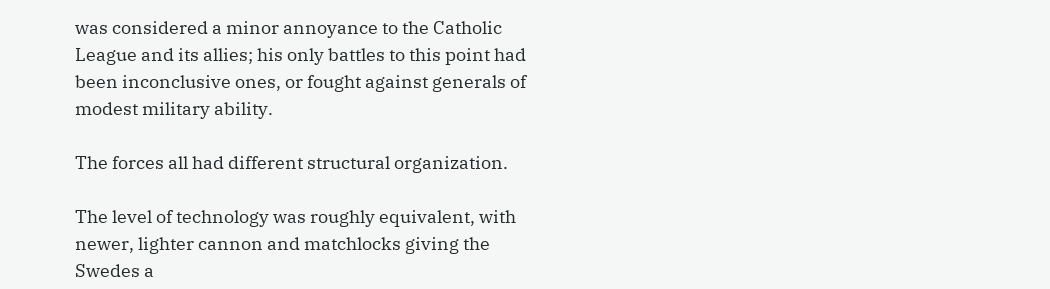was considered a minor annoyance to the Catholic League and its allies; his only battles to this point had been inconclusive ones, or fought against generals of modest military ability.

The forces all had different structural organization.

The level of technology was roughly equivalent, with newer, lighter cannon and matchlocks giving the Swedes a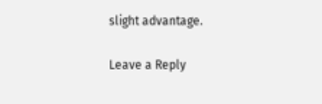slight advantage.

Leave a Reply